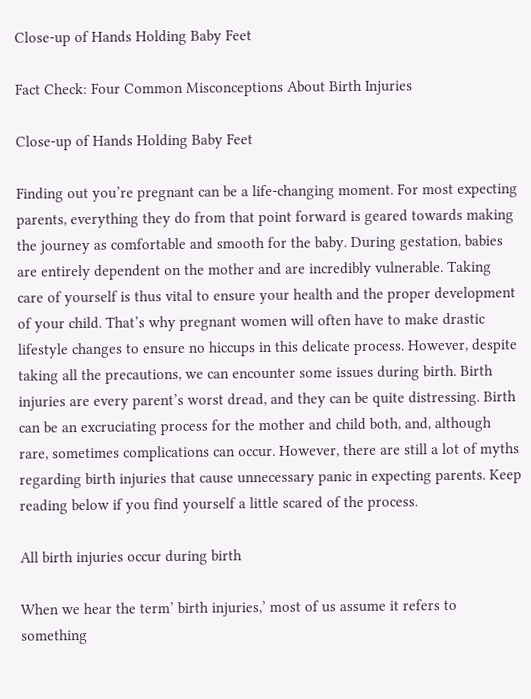Close-up of Hands Holding Baby Feet

Fact Check: Four Common Misconceptions About Birth Injuries

Close-up of Hands Holding Baby Feet

Finding out you’re pregnant can be a life-changing moment. For most expecting parents, everything they do from that point forward is geared towards making the journey as comfortable and smooth for the baby. During gestation, babies are entirely dependent on the mother and are incredibly vulnerable. Taking care of yourself is thus vital to ensure your health and the proper development of your child. That’s why pregnant women will often have to make drastic lifestyle changes to ensure no hiccups in this delicate process. However, despite taking all the precautions, we can encounter some issues during birth. Birth injuries are every parent’s worst dread, and they can be quite distressing. Birth can be an excruciating process for the mother and child both, and, although rare, sometimes complications can occur. However, there are still a lot of myths regarding birth injuries that cause unnecessary panic in expecting parents. Keep reading below if you find yourself a little scared of the process.

All birth injuries occur during birth

When we hear the term’ birth injuries,’ most of us assume it refers to something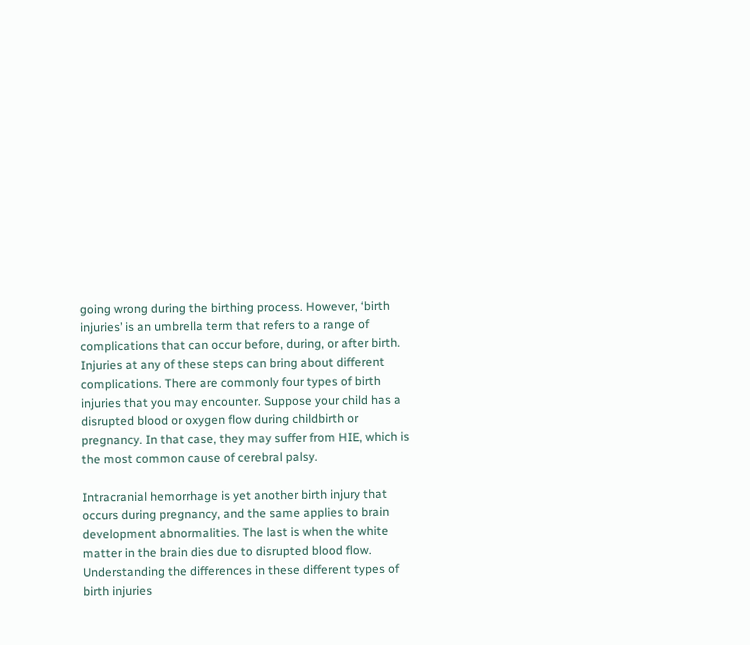going wrong during the birthing process. However, ‘birth injuries’ is an umbrella term that refers to a range of complications that can occur before, during, or after birth. Injuries at any of these steps can bring about different complications. There are commonly four types of birth injuries that you may encounter. Suppose your child has a disrupted blood or oxygen flow during childbirth or pregnancy. In that case, they may suffer from HIE, which is the most common cause of cerebral palsy.

Intracranial hemorrhage is yet another birth injury that occurs during pregnancy, and the same applies to brain development abnormalities. The last is when the white matter in the brain dies due to disrupted blood flow. Understanding the differences in these different types of birth injuries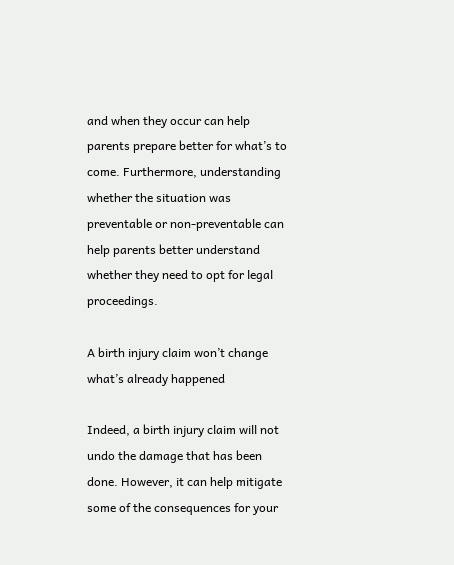and when they occur can help parents prepare better for what’s to come. Furthermore, understanding whether the situation was preventable or non-preventable can help parents better understand whether they need to opt for legal proceedings.

A birth injury claim won’t change what’s already happened

Indeed, a birth injury claim will not undo the damage that has been done. However, it can help mitigate some of the consequences for your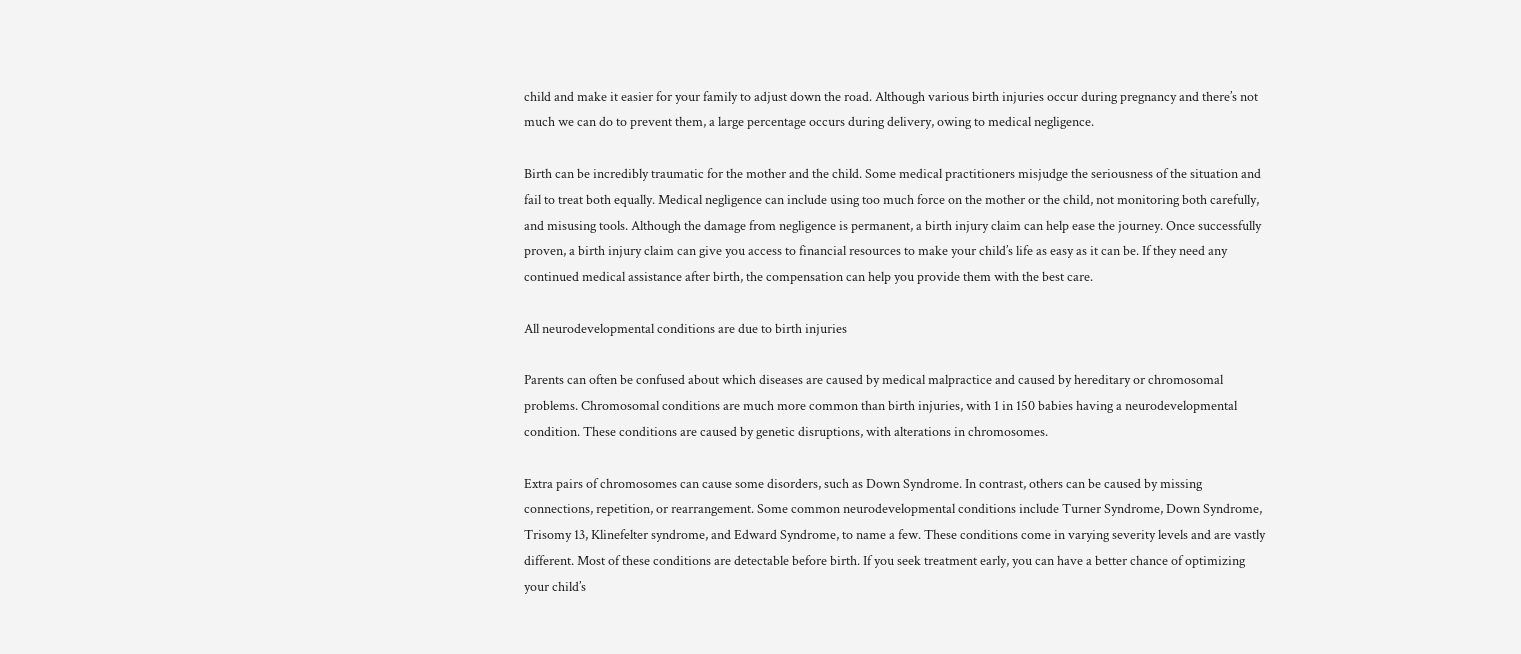child and make it easier for your family to adjust down the road. Although various birth injuries occur during pregnancy and there’s not much we can do to prevent them, a large percentage occurs during delivery, owing to medical negligence.

Birth can be incredibly traumatic for the mother and the child. Some medical practitioners misjudge the seriousness of the situation and fail to treat both equally. Medical negligence can include using too much force on the mother or the child, not monitoring both carefully, and misusing tools. Although the damage from negligence is permanent, a birth injury claim can help ease the journey. Once successfully proven, a birth injury claim can give you access to financial resources to make your child’s life as easy as it can be. If they need any continued medical assistance after birth, the compensation can help you provide them with the best care.

All neurodevelopmental conditions are due to birth injuries

Parents can often be confused about which diseases are caused by medical malpractice and caused by hereditary or chromosomal problems. Chromosomal conditions are much more common than birth injuries, with 1 in 150 babies having a neurodevelopmental condition. These conditions are caused by genetic disruptions, with alterations in chromosomes.

Extra pairs of chromosomes can cause some disorders, such as Down Syndrome. In contrast, others can be caused by missing connections, repetition, or rearrangement. Some common neurodevelopmental conditions include Turner Syndrome, Down Syndrome, Trisomy 13, Klinefelter syndrome, and Edward Syndrome, to name a few. These conditions come in varying severity levels and are vastly different. Most of these conditions are detectable before birth. If you seek treatment early, you can have a better chance of optimizing your child’s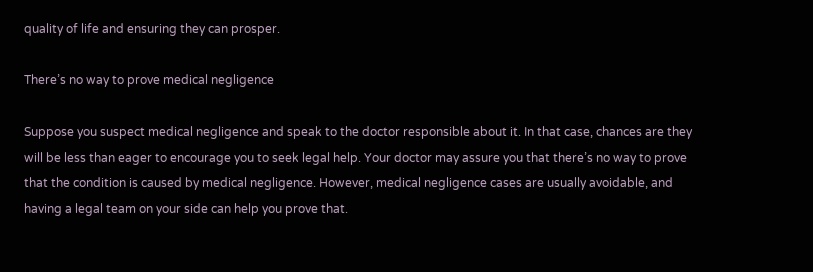quality of life and ensuring they can prosper.

There’s no way to prove medical negligence

Suppose you suspect medical negligence and speak to the doctor responsible about it. In that case, chances are they will be less than eager to encourage you to seek legal help. Your doctor may assure you that there’s no way to prove that the condition is caused by medical negligence. However, medical negligence cases are usually avoidable, and having a legal team on your side can help you prove that.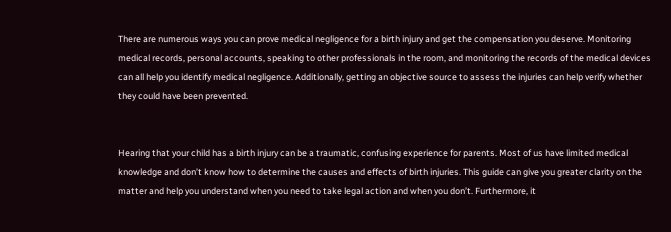There are numerous ways you can prove medical negligence for a birth injury and get the compensation you deserve. Monitoring medical records, personal accounts, speaking to other professionals in the room, and monitoring the records of the medical devices can all help you identify medical negligence. Additionally, getting an objective source to assess the injuries can help verify whether they could have been prevented.


Hearing that your child has a birth injury can be a traumatic, confusing experience for parents. Most of us have limited medical knowledge and don’t know how to determine the causes and effects of birth injuries. This guide can give you greater clarity on the matter and help you understand when you need to take legal action and when you don’t. Furthermore, it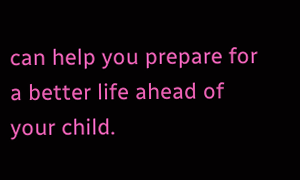can help you prepare for a better life ahead of your child.